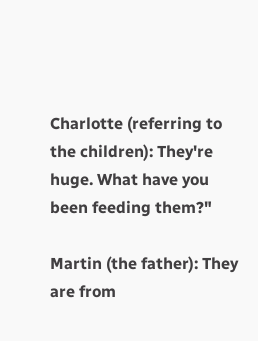Charlotte (referring to the children): They're huge. What have you been feeding them?"

Martin (the father): They are from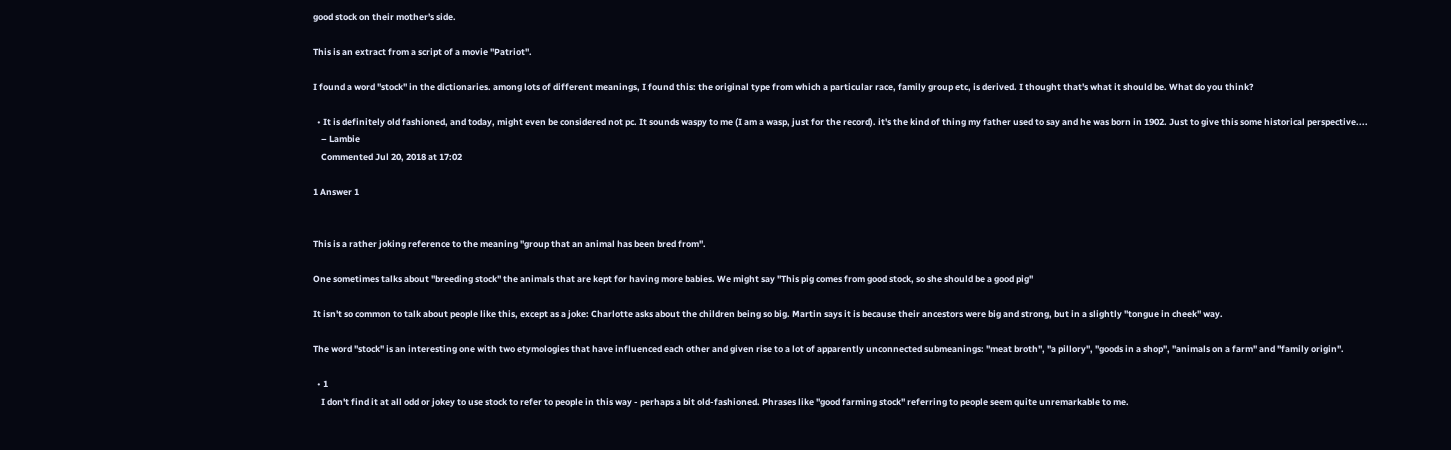good stock on their mother's side.

This is an extract from a script of a movie "Patriot".

I found a word "stock" in the dictionaries. among lots of different meanings, I found this: the original type from which a particular race, family group etc, is derived. I thought that's what it should be. What do you think?

  • It is definitely old fashioned, and today, might even be considered not pc. It sounds waspy to me (I am a wasp, just for the record). it's the kind of thing my father used to say and he was born in 1902. Just to give this some historical perspective....
    – Lambie
    Commented Jul 20, 2018 at 17:02

1 Answer 1


This is a rather joking reference to the meaning "group that an animal has been bred from".

One sometimes talks about "breeding stock" the animals that are kept for having more babies. We might say "This pig comes from good stock, so she should be a good pig"

It isn't so common to talk about people like this, except as a joke: Charlotte asks about the children being so big. Martin says it is because their ancestors were big and strong, but in a slightly "tongue in cheek" way.

The word "stock" is an interesting one with two etymologies that have influenced each other and given rise to a lot of apparently unconnected submeanings: "meat broth", "a pillory", "goods in a shop", "animals on a farm" and "family origin".

  • 1
    I don't find it at all odd or jokey to use stock to refer to people in this way - perhaps a bit old-fashioned. Phrases like "good farming stock" referring to people seem quite unremarkable to me.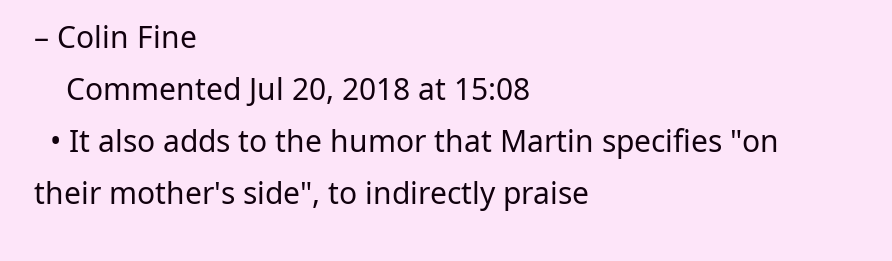– Colin Fine
    Commented Jul 20, 2018 at 15:08
  • It also adds to the humor that Martin specifies "on their mother's side", to indirectly praise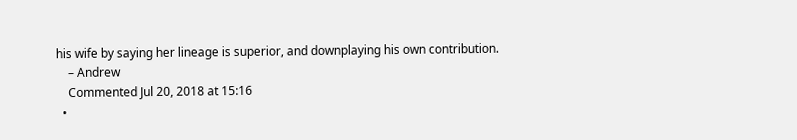his wife by saying her lineage is superior, and downplaying his own contribution.
    – Andrew
    Commented Jul 20, 2018 at 15:16
  •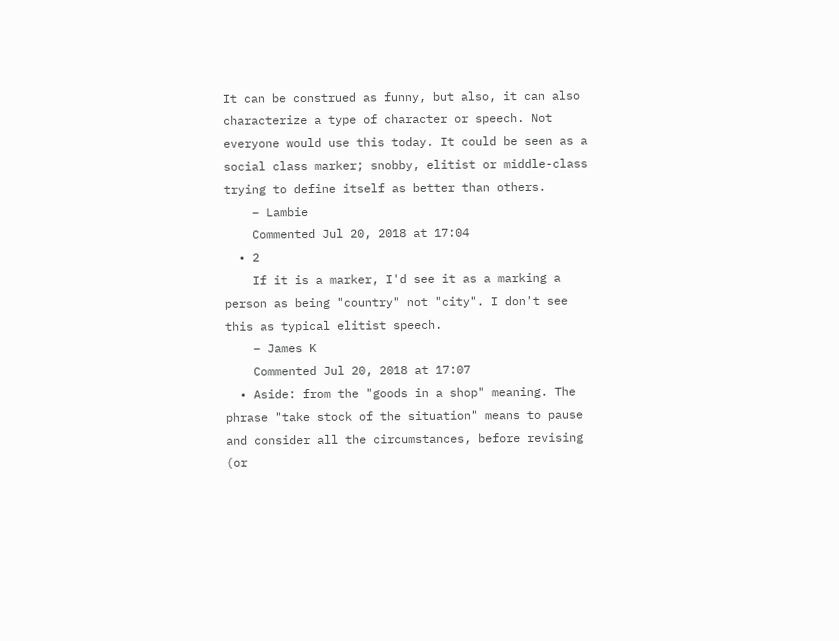It can be construed as funny, but also, it can also characterize a type of character or speech. Not everyone would use this today. It could be seen as a social class marker; snobby, elitist or middle-class trying to define itself as better than others.
    – Lambie
    Commented Jul 20, 2018 at 17:04
  • 2
    If it is a marker, I'd see it as a marking a person as being "country" not "city". I don't see this as typical elitist speech.
    – James K
    Commented Jul 20, 2018 at 17:07
  • Aside: from the "goods in a shop" meaning. The phrase "take stock of the situation" means to pause and consider all the circumstances, before revising (or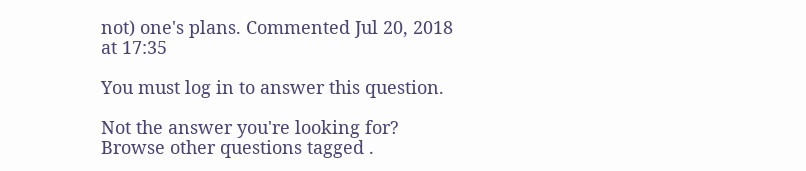not) one's plans. Commented Jul 20, 2018 at 17:35

You must log in to answer this question.

Not the answer you're looking for? Browse other questions tagged .